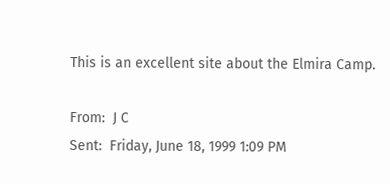This is an excellent site about the Elmira Camp.

From:  J C
Sent:  Friday, June 18, 1999 1:09 PM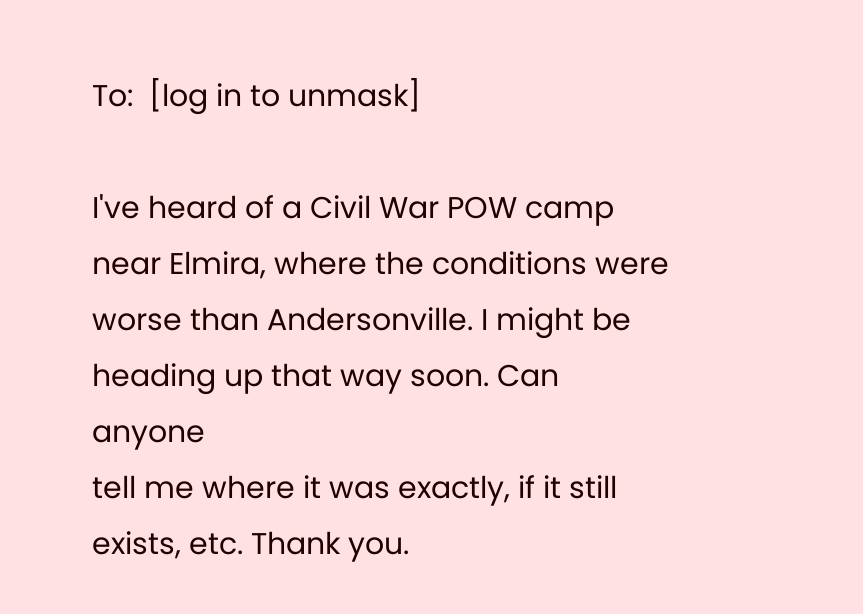To:  [log in to unmask]

I've heard of a Civil War POW camp near Elmira, where the conditions were
worse than Andersonville. I might be heading up that way soon. Can anyone
tell me where it was exactly, if it still exists, etc. Thank you.